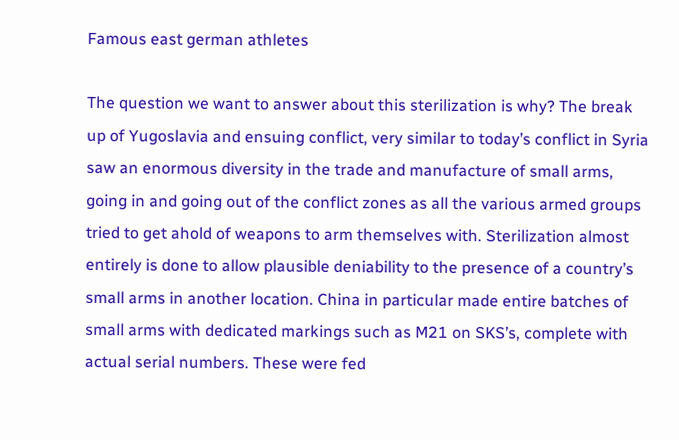Famous east german athletes

The question we want to answer about this sterilization is why? The break up of Yugoslavia and ensuing conflict, very similar to today’s conflict in Syria saw an enormous diversity in the trade and manufacture of small arms, going in and going out of the conflict zones as all the various armed groups tried to get ahold of weapons to arm themselves with. Sterilization almost entirely is done to allow plausible deniability to the presence of a country’s small arms in another location. China in particular made entire batches of small arms with dedicated markings such as M21 on SKS’s, complete with actual serial numbers. These were fed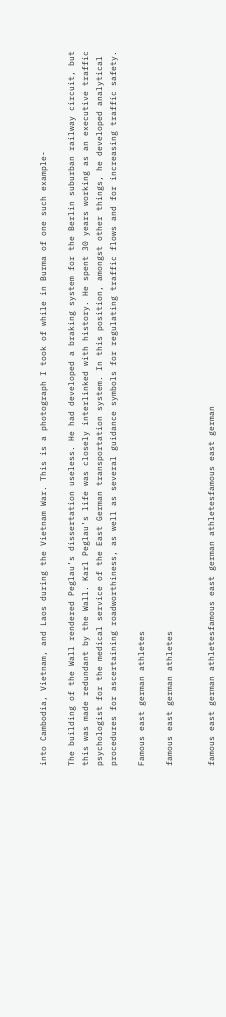into Cambodia, Vietnam, and Laos during the Vietnam War. This is a photograph I took of while in Burma of one such example-

The building of the Wall rendered Peglau’s dissertation useless. He had developed a braking system for the Berlin suburban railway circuit, but this was made redundant by the Wall. Karl Peglau’s life was closely interlinked with history. He spent 30 years working as an executive traffic psychologist for the medical service of the East German transportation system. In this position, amongst other things, he developed analytical procedures for ascertaining roadworthiness, as well as several guidance symbols for regulating traffic flows and for increasing traffic safety.

Famous east german athletes

famous east german athletes


famous east german athletesfamous east german athletesfamous east german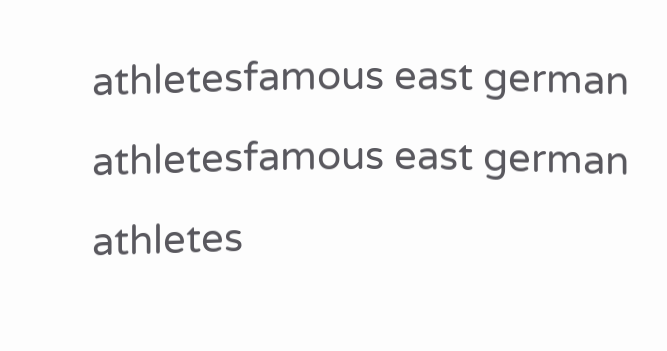athletesfamous east german athletesfamous east german athletes